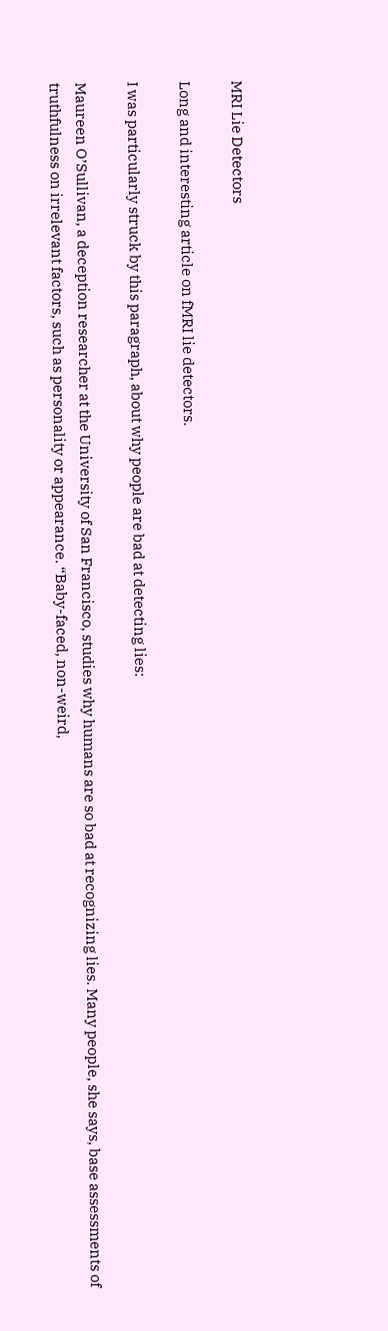MRI Lie Detectors

Long and interesting article on fMRI lie detectors.

I was particularly struck by this paragraph, about why people are bad at detecting lies:

Maureen O’Sullivan, a deception researcher at the University of San Francisco, studies why humans are so bad at recognizing lies. Many people, she says, base assessments of truthfulness on irrelevant factors, such as personality or appearance. “Baby-faced, non-weird,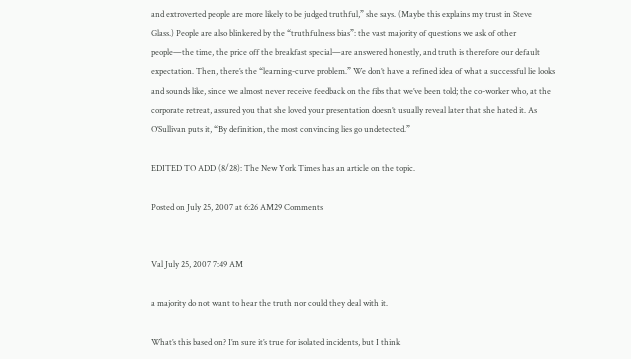and extroverted people are more likely to be judged truthful,” she says. (Maybe this explains my trust in Steve Glass.) People are also blinkered by the “truthfulness bias”: the vast majority of questions we ask of other people—the time, the price off the breakfast special—are answered honestly, and truth is therefore our default expectation. Then, there’s the “learning-curve problem.” We don’t have a refined idea of what a successful lie looks and sounds like, since we almost never receive feedback on the fibs that we’ve been told; the co-worker who, at the corporate retreat, assured you that she loved your presentation doesn’t usually reveal later that she hated it. As O’Sullivan puts it, “By definition, the most convincing lies go undetected.”

EDITED TO ADD (8/28): The New York Times has an article on the topic.

Posted on July 25, 2007 at 6:26 AM29 Comments


Val July 25, 2007 7:49 AM

a majority do not want to hear the truth nor could they deal with it.

What’s this based on? I’m sure it’s true for isolated incidents, but I think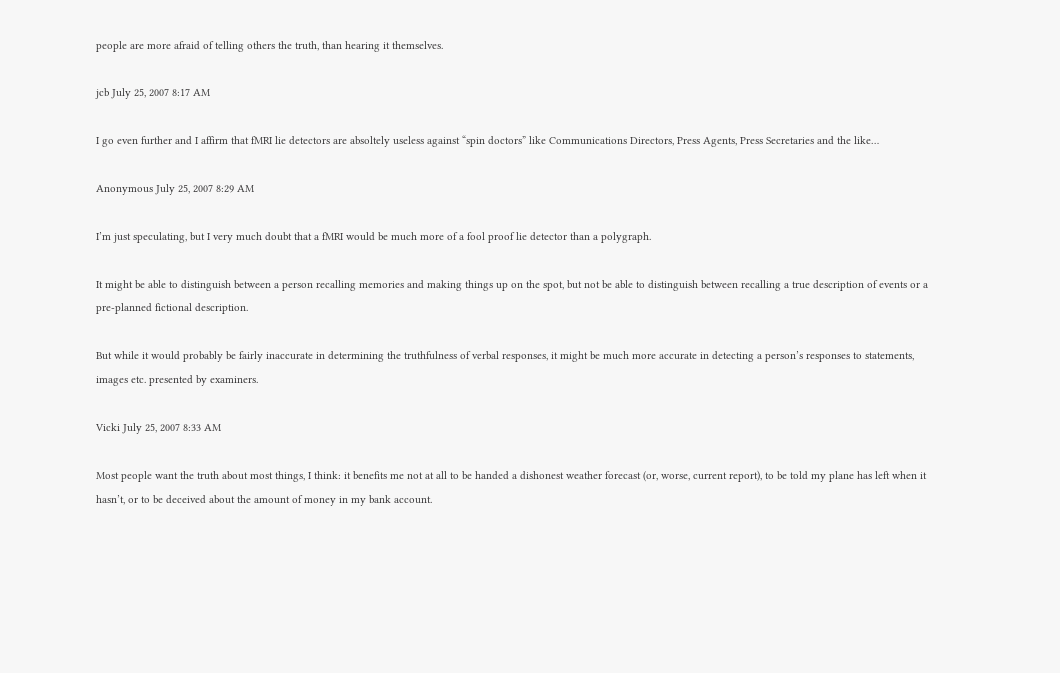people are more afraid of telling others the truth, than hearing it themselves.

jcb July 25, 2007 8:17 AM

I go even further and I affirm that fMRI lie detectors are absoltely useless against “spin doctors” like Communications Directors, Press Agents, Press Secretaries and the like…

Anonymous July 25, 2007 8:29 AM

I’m just speculating, but I very much doubt that a fMRI would be much more of a fool proof lie detector than a polygraph.

It might be able to distinguish between a person recalling memories and making things up on the spot, but not be able to distinguish between recalling a true description of events or a pre-planned fictional description.

But while it would probably be fairly inaccurate in determining the truthfulness of verbal responses, it might be much more accurate in detecting a person’s responses to statements, images etc. presented by examiners.

Vicki July 25, 2007 8:33 AM

Most people want the truth about most things, I think: it benefits me not at all to be handed a dishonest weather forecast (or, worse, current report), to be told my plane has left when it hasn’t, or to be deceived about the amount of money in my bank account.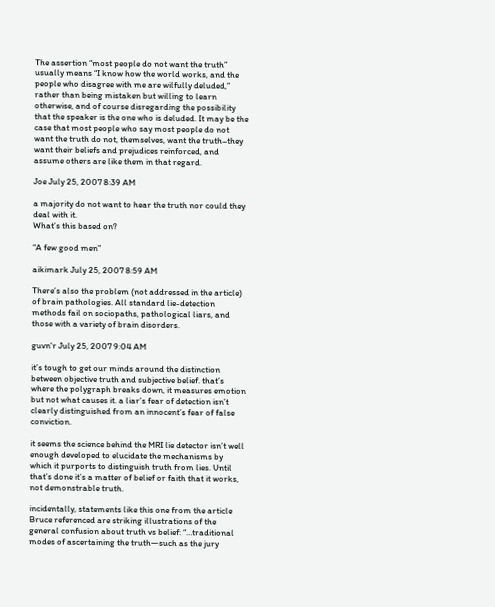The assertion “most people do not want the truth” usually means “I know how the world works, and the people who disagree with me are wilfully deluded,” rather than being mistaken but willing to learn otherwise, and of course disregarding the possibility that the speaker is the one who is deluded. It may be the case that most people who say most people do not want the truth do not, themselves, want the truth–they want their beliefs and prejudices reinforced, and assume others are like them in that regard.

Joe July 25, 2007 8:39 AM

a majority do not want to hear the truth nor could they deal with it.
What’s this based on?

“A few good men”

aikimark July 25, 2007 8:59 AM

There’s also the problem (not addressed in the article) of brain pathologies. All standard lie-detection methods fail on sociopaths, pathological liars, and those with a variety of brain disorders.

guvn'r July 25, 2007 9:04 AM

it’s tough to get our minds around the distinction between objective truth and subjective belief. that’s where the polygraph breaks down, it measures emotion but not what causes it. a liar’s fear of detection isn’t clearly distinguished from an innocent’s fear of false conviction.

it seems the science behind the MRI lie detector isn’t well enough developed to elucidate the mechanisms by which it purports to distinguish truth from lies. Until that’s done it’s a matter of belief or faith that it works, not demonstrable truth.

incidentally, statements like this one from the article Bruce referenced are striking illustrations of the general confusion about truth vs belief: “…traditional modes of ascertaining the truth—such as the jury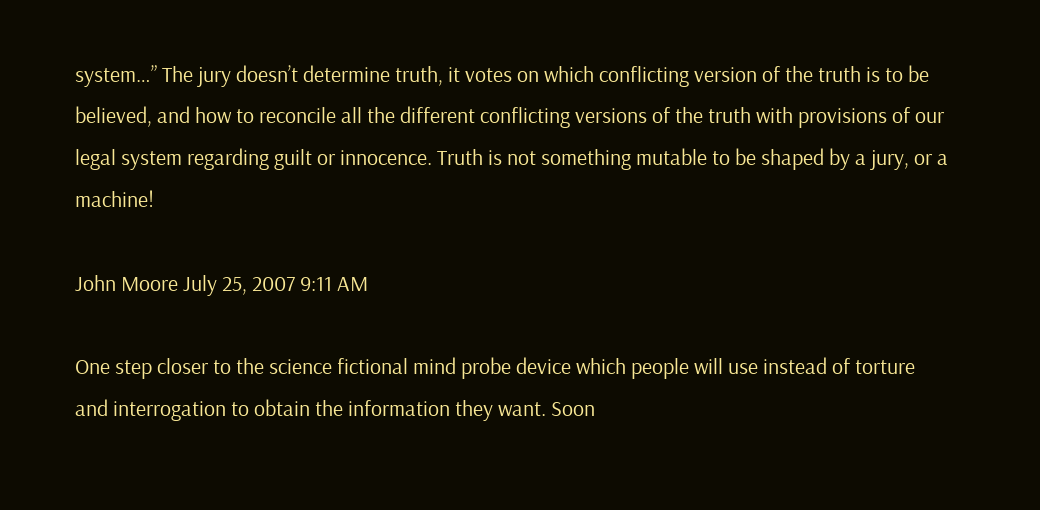system…” The jury doesn’t determine truth, it votes on which conflicting version of the truth is to be believed, and how to reconcile all the different conflicting versions of the truth with provisions of our legal system regarding guilt or innocence. Truth is not something mutable to be shaped by a jury, or a machine!

John Moore July 25, 2007 9:11 AM

One step closer to the science fictional mind probe device which people will use instead of torture and interrogation to obtain the information they want. Soon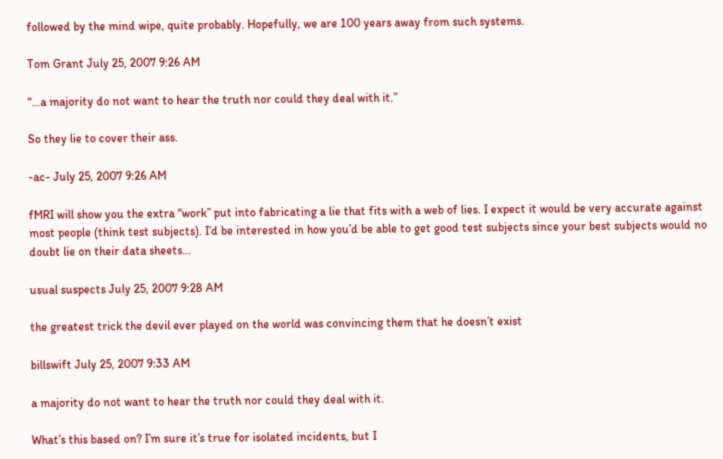followed by the mind wipe, quite probably. Hopefully, we are 100 years away from such systems.

Tom Grant July 25, 2007 9:26 AM

“…a majority do not want to hear the truth nor could they deal with it.”

So they lie to cover their ass.

-ac- July 25, 2007 9:26 AM

fMRI will show you the extra “work” put into fabricating a lie that fits with a web of lies. I expect it would be very accurate against most people (think test subjects). I’d be interested in how you’d be able to get good test subjects since your best subjects would no doubt lie on their data sheets…

usual suspects July 25, 2007 9:28 AM

the greatest trick the devil ever played on the world was convincing them that he doesn’t exist

billswift July 25, 2007 9:33 AM

a majority do not want to hear the truth nor could they deal with it.

What’s this based on? I’m sure it’s true for isolated incidents, but I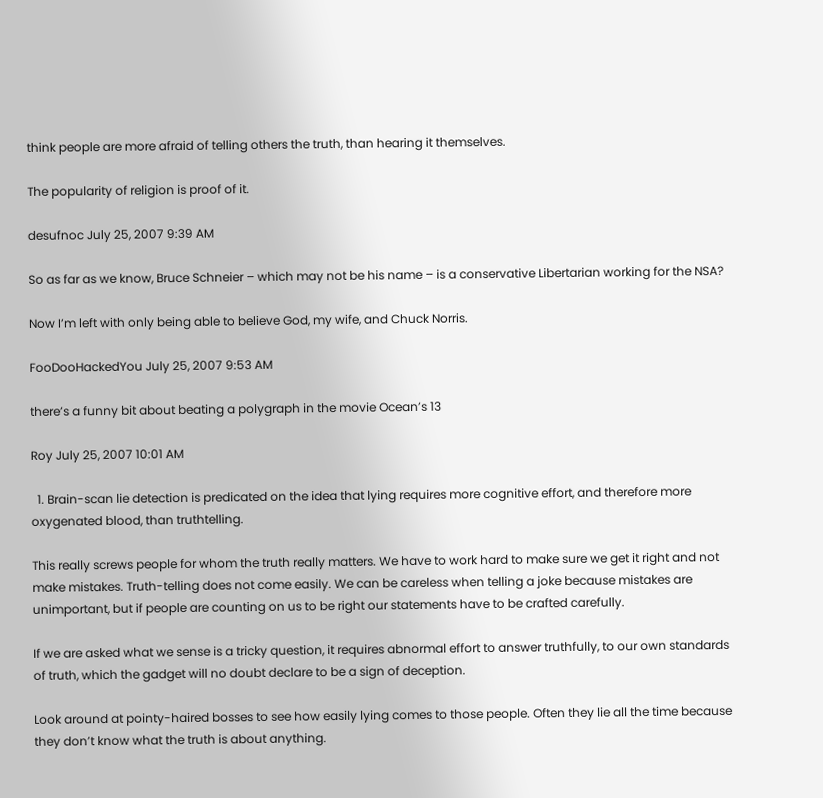think people are more afraid of telling others the truth, than hearing it themselves.

The popularity of religion is proof of it.

desufnoc July 25, 2007 9:39 AM

So as far as we know, Bruce Schneier – which may not be his name – is a conservative Libertarian working for the NSA?

Now I’m left with only being able to believe God, my wife, and Chuck Norris.

FooDooHackedYou July 25, 2007 9:53 AM

there’s a funny bit about beating a polygraph in the movie Ocean’s 13

Roy July 25, 2007 10:01 AM

  1. Brain-scan lie detection is predicated on the idea that lying requires more cognitive effort, and therefore more oxygenated blood, than truthtelling.

This really screws people for whom the truth really matters. We have to work hard to make sure we get it right and not make mistakes. Truth-telling does not come easily. We can be careless when telling a joke because mistakes are unimportant, but if people are counting on us to be right our statements have to be crafted carefully.

If we are asked what we sense is a tricky question, it requires abnormal effort to answer truthfully, to our own standards of truth, which the gadget will no doubt declare to be a sign of deception.

Look around at pointy-haired bosses to see how easily lying comes to those people. Often they lie all the time because they don’t know what the truth is about anything.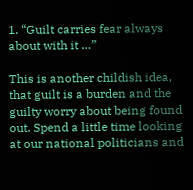1. “Guilt carries fear always about with it …”

This is another childish idea, that guilt is a burden and the guilty worry about being found out. Spend a little time looking at our national politicians and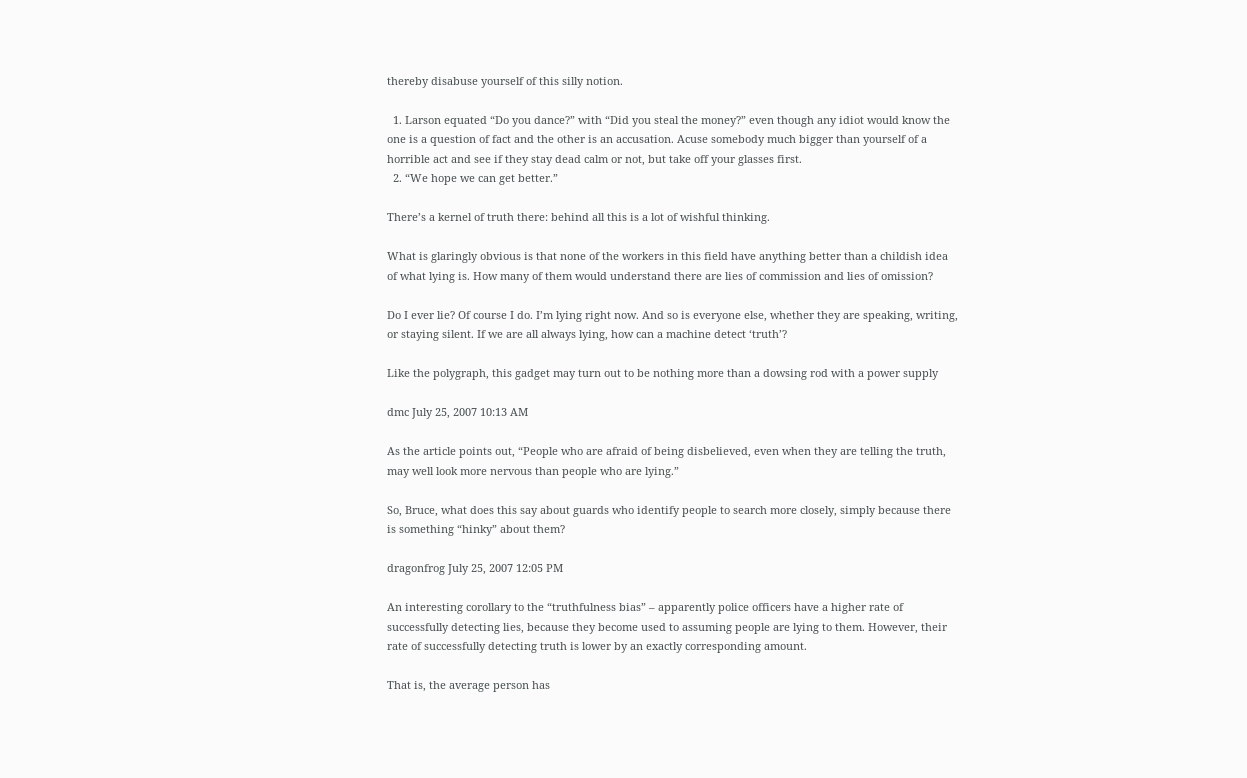thereby disabuse yourself of this silly notion.

  1. Larson equated “Do you dance?” with “Did you steal the money?” even though any idiot would know the one is a question of fact and the other is an accusation. Acuse somebody much bigger than yourself of a horrible act and see if they stay dead calm or not, but take off your glasses first.
  2. “We hope we can get better.”

There’s a kernel of truth there: behind all this is a lot of wishful thinking.

What is glaringly obvious is that none of the workers in this field have anything better than a childish idea of what lying is. How many of them would understand there are lies of commission and lies of omission?

Do I ever lie? Of course I do. I’m lying right now. And so is everyone else, whether they are speaking, writing, or staying silent. If we are all always lying, how can a machine detect ‘truth’?

Like the polygraph, this gadget may turn out to be nothing more than a dowsing rod with a power supply

dmc July 25, 2007 10:13 AM

As the article points out, “People who are afraid of being disbelieved, even when they are telling the truth, may well look more nervous than people who are lying.”

So, Bruce, what does this say about guards who identify people to search more closely, simply because there is something “hinky” about them?

dragonfrog July 25, 2007 12:05 PM

An interesting corollary to the “truthfulness bias” – apparently police officers have a higher rate of successfully detecting lies, because they become used to assuming people are lying to them. However, their rate of successfully detecting truth is lower by an exactly corresponding amount.

That is, the average person has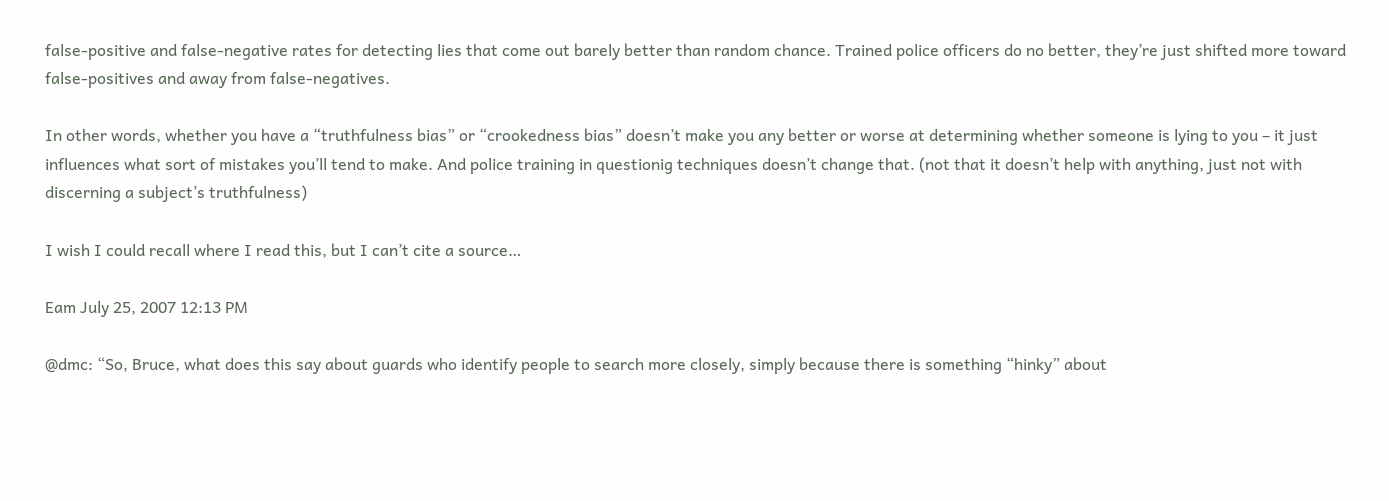false-positive and false-negative rates for detecting lies that come out barely better than random chance. Trained police officers do no better, they’re just shifted more toward false-positives and away from false-negatives.

In other words, whether you have a “truthfulness bias” or “crookedness bias” doesn’t make you any better or worse at determining whether someone is lying to you – it just influences what sort of mistakes you’ll tend to make. And police training in questionig techniques doesn’t change that. (not that it doesn’t help with anything, just not with discerning a subject’s truthfulness)

I wish I could recall where I read this, but I can’t cite a source…

Eam July 25, 2007 12:13 PM

@dmc: “So, Bruce, what does this say about guards who identify people to search more closely, simply because there is something “hinky” about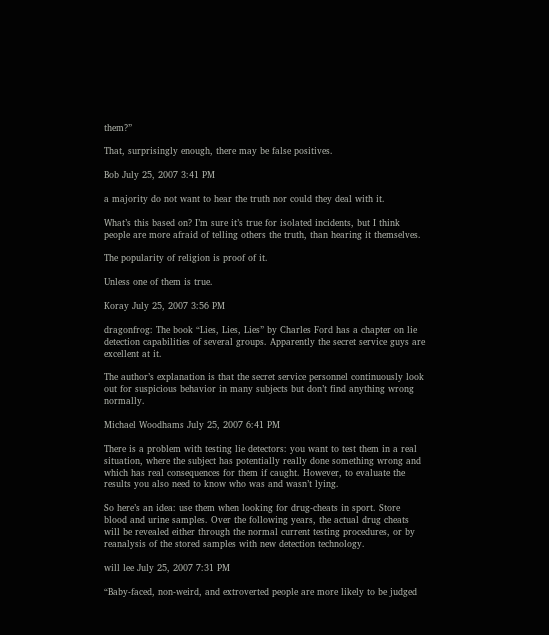them?”

That, surprisingly enough, there may be false positives.

Bob July 25, 2007 3:41 PM

a majority do not want to hear the truth nor could they deal with it.

What’s this based on? I’m sure it’s true for isolated incidents, but I think people are more afraid of telling others the truth, than hearing it themselves.

The popularity of religion is proof of it.

Unless one of them is true.

Koray July 25, 2007 3:56 PM

dragonfrog: The book “Lies, Lies, Lies” by Charles Ford has a chapter on lie detection capabilities of several groups. Apparently the secret service guys are excellent at it.

The author’s explanation is that the secret service personnel continuously look out for suspicious behavior in many subjects but don’t find anything wrong normally.

Michael Woodhams July 25, 2007 6:41 PM

There is a problem with testing lie detectors: you want to test them in a real situation, where the subject has potentially really done something wrong and which has real consequences for them if caught. However, to evaluate the results you also need to know who was and wasn’t lying.

So here’s an idea: use them when looking for drug-cheats in sport. Store blood and urine samples. Over the following years, the actual drug cheats will be revealed either through the normal current testing procedures, or by reanalysis of the stored samples with new detection technology.

will lee July 25, 2007 7:31 PM

“Baby-faced, non-weird, and extroverted people are more likely to be judged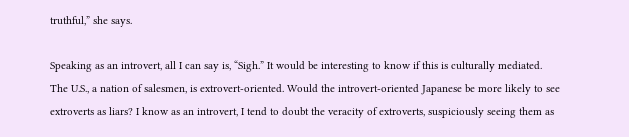truthful,” she says.

Speaking as an introvert, all I can say is, “Sigh.” It would be interesting to know if this is culturally mediated. The U.S., a nation of salesmen, is extrovert-oriented. Would the introvert-oriented Japanese be more likely to see extroverts as liars? I know as an introvert, I tend to doubt the veracity of extroverts, suspiciously seeing them as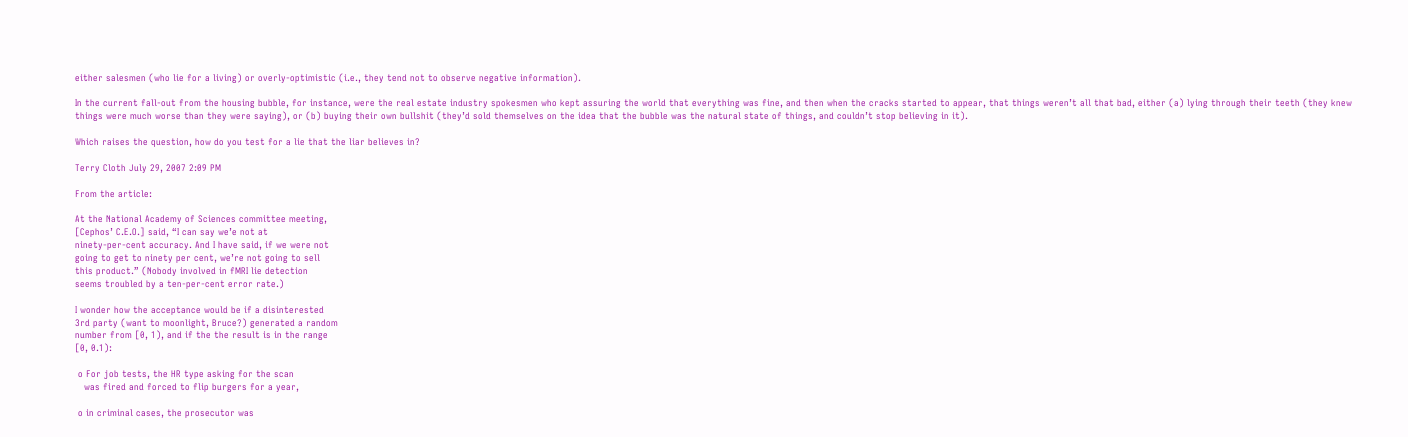either salesmen (who lie for a living) or overly-optimistic (i.e., they tend not to observe negative information).

In the current fall-out from the housing bubble, for instance, were the real estate industry spokesmen who kept assuring the world that everything was fine, and then when the cracks started to appear, that things weren’t all that bad, either (a) lying through their teeth (they knew things were much worse than they were saying), or (b) buying their own bullshit (they’d sold themselves on the idea that the bubble was the natural state of things, and couldn’t stop believing in it).

Which raises the question, how do you test for a lie that the liar believes in?

Terry Cloth July 29, 2007 2:09 PM

From the article:

At the National Academy of Sciences committee meeting,
[Cephos’ C.E.O.] said, “I can say we’e not at
ninety-per-cent accuracy. And I have said, if we were not
going to get to ninety per cent, we’re not going to sell
this product.” (Nobody involved in fMRI lie detection
seems troubled by a ten-per-cent error rate.)

I wonder how the acceptance would be if a disinterested
3rd party (want to moonlight, Bruce?) generated a random
number from [0, 1), and if the the result is in the range
[0, 0.1):

 o For job tests, the HR type asking for the scan
   was fired and forced to flip burgers for a year,

 o in criminal cases, the prosecutor was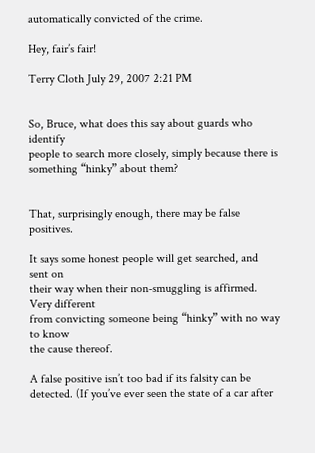automatically convicted of the crime.

Hey, fair’s fair!

Terry Cloth July 29, 2007 2:21 PM


So, Bruce, what does this say about guards who identify
people to search more closely, simply because there is
something “hinky” about them?


That, surprisingly enough, there may be false positives.

It says some honest people will get searched, and sent on
their way when their non-smuggling is affirmed. Very different
from convicting someone being “hinky” with no way to know
the cause thereof.

A false positive isn’t too bad if its falsity can be
detected. (If you’ve ever seen the state of a car after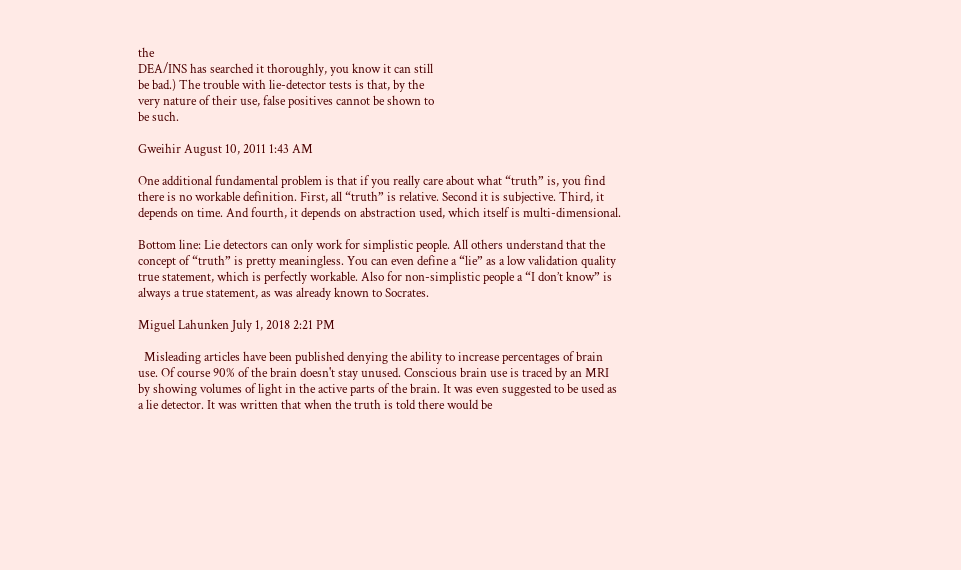the
DEA/INS has searched it thoroughly, you know it can still
be bad.) The trouble with lie-detector tests is that, by the
very nature of their use, false positives cannot be shown to
be such.

Gweihir August 10, 2011 1:43 AM

One additional fundamental problem is that if you really care about what “truth” is, you find there is no workable definition. First, all “truth” is relative. Second it is subjective. Third, it depends on time. And fourth, it depends on abstraction used, which itself is multi-dimensional.

Bottom line: Lie detectors can only work for simplistic people. All others understand that the concept of “truth” is pretty meaningless. You can even define a “lie” as a low validation quality true statement, which is perfectly workable. Also for non-simplistic people a “I don’t know” is always a true statement, as was already known to Socrates.

Miguel Lahunken July 1, 2018 2:21 PM

  Misleading articles have been published denying the ability to increase percentages of brain use. Of course 90% of the brain doesn't stay unused. Conscious brain use is traced by an MRI by showing volumes of light in the active parts of the brain. It was even suggested to be used as a lie detector. It was written that when the truth is told there would be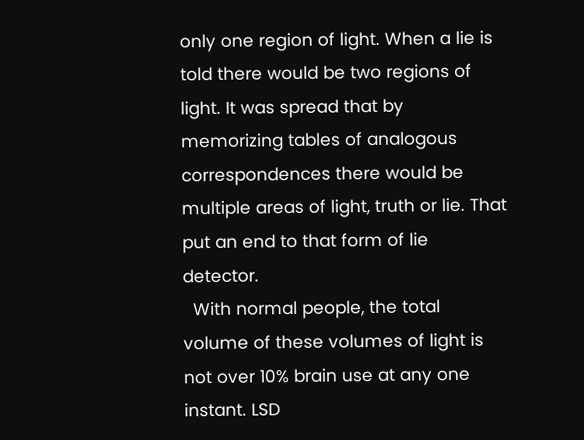only one region of light. When a lie is told there would be two regions of light. It was spread that by memorizing tables of analogous correspondences there would be multiple areas of light, truth or lie. That put an end to that form of lie detector.
  With normal people, the total volume of these volumes of light is not over 10% brain use at any one instant. LSD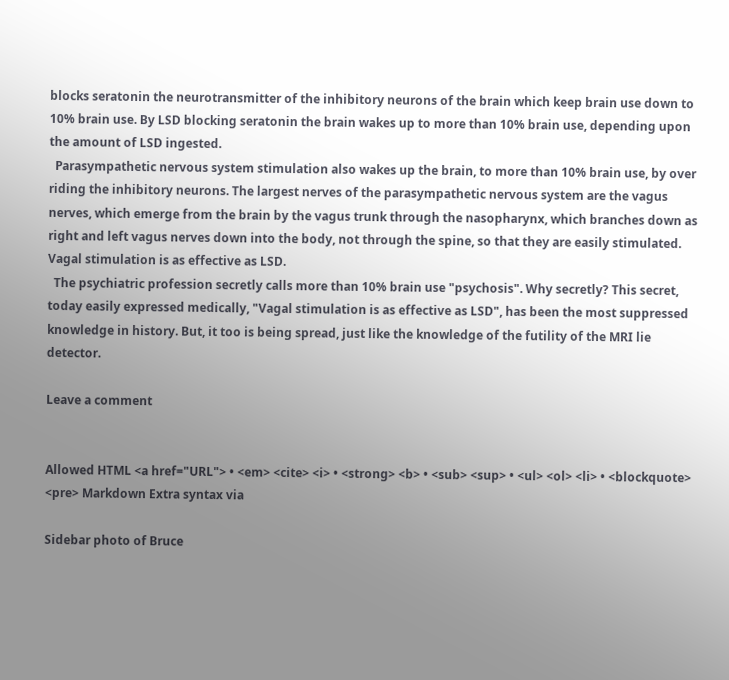blocks seratonin the neurotransmitter of the inhibitory neurons of the brain which keep brain use down to 10% brain use. By LSD blocking seratonin the brain wakes up to more than 10% brain use, depending upon the amount of LSD ingested.
  Parasympathetic nervous system stimulation also wakes up the brain, to more than 10% brain use, by over riding the inhibitory neurons. The largest nerves of the parasympathetic nervous system are the vagus nerves, which emerge from the brain by the vagus trunk through the nasopharynx, which branches down as right and left vagus nerves down into the body, not through the spine, so that they are easily stimulated. Vagal stimulation is as effective as LSD.
  The psychiatric profession secretly calls more than 10% brain use "psychosis". Why secretly? This secret, today easily expressed medically, "Vagal stimulation is as effective as LSD", has been the most suppressed knowledge in history. But, it too is being spread, just like the knowledge of the futility of the MRI lie detector.

Leave a comment


Allowed HTML <a href="URL"> • <em> <cite> <i> • <strong> <b> • <sub> <sup> • <ul> <ol> <li> • <blockquote> <pre> Markdown Extra syntax via

Sidebar photo of Bruce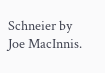Schneier by Joe MacInnis.